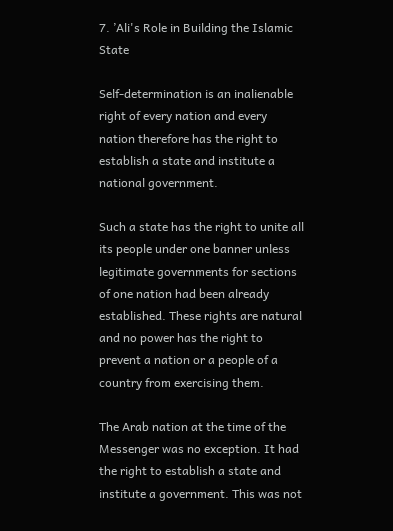7. ’Ali's Role in Building the Islamic State

Self-determination is an inalienable right of every nation and every nation therefore has the right to establish a state and institute a national government.

Such a state has the right to unite all its people under one banner unless legitimate governments for sections of one nation had been already established. These rights are natural and no power has the right to prevent a nation or a people of a country from exercising them.

The Arab nation at the time of the Messenger was no exception. It had the right to establish a state and institute a government. This was not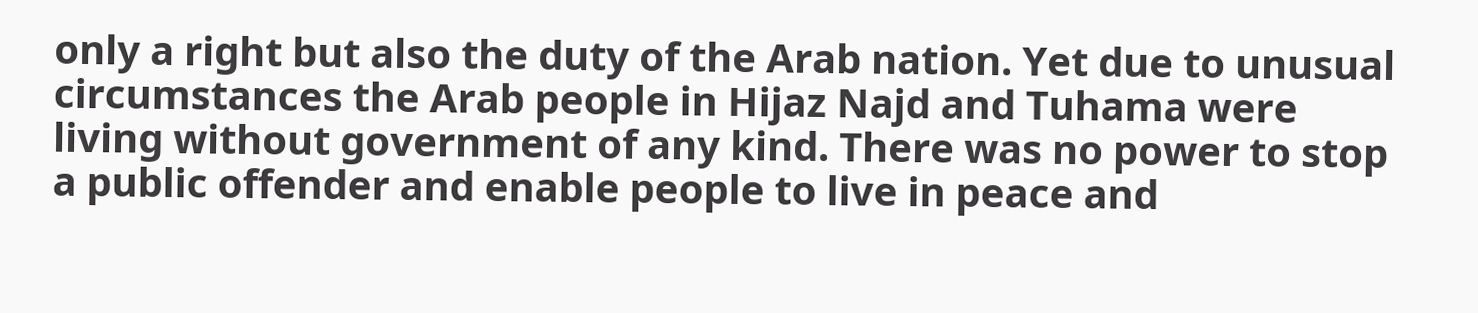only a right but also the duty of the Arab nation. Yet due to unusual circumstances the Arab people in Hijaz Najd and Tuhama were living without government of any kind. There was no power to stop a public offender and enable people to live in peace and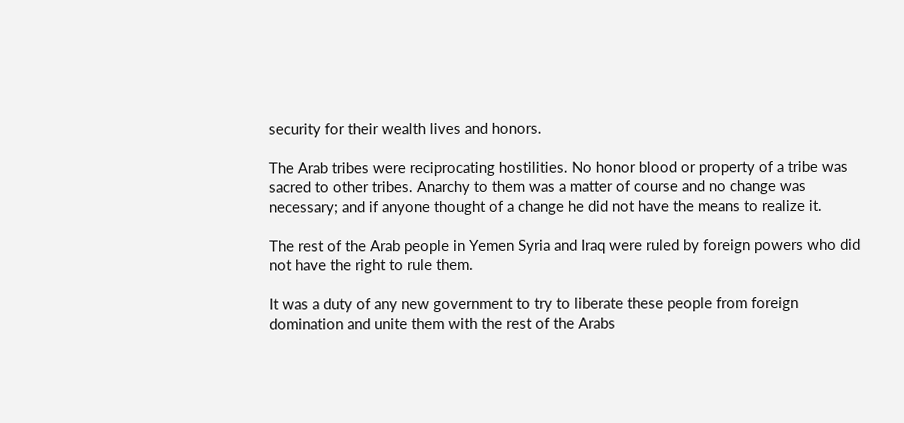security for their wealth lives and honors.

The Arab tribes were reciprocating hostilities. No honor blood or property of a tribe was sacred to other tribes. Anarchy to them was a matter of course and no change was necessary; and if anyone thought of a change he did not have the means to realize it.

The rest of the Arab people in Yemen Syria and Iraq were ruled by foreign powers who did not have the right to rule them.

It was a duty of any new government to try to liberate these people from foreign domination and unite them with the rest of the Arabs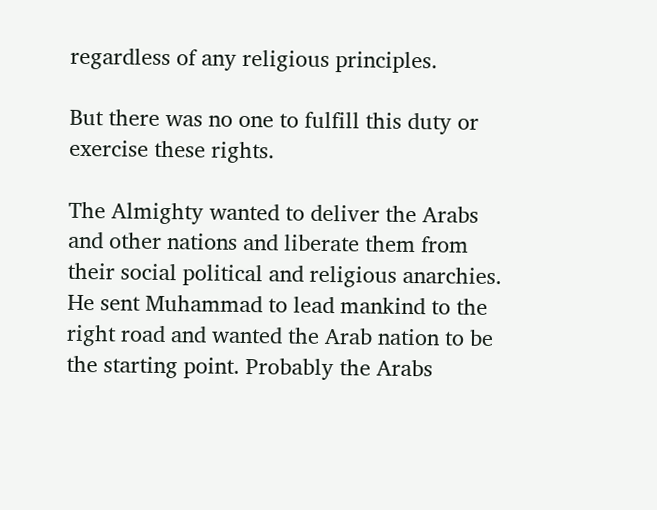regardless of any religious principles.

But there was no one to fulfill this duty or exercise these rights.

The Almighty wanted to deliver the Arabs and other nations and liberate them from their social political and religious anarchies. He sent Muhammad to lead mankind to the right road and wanted the Arab nation to be the starting point. Probably the Arabs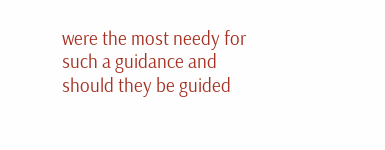were the most needy for such a guidance and should they be guided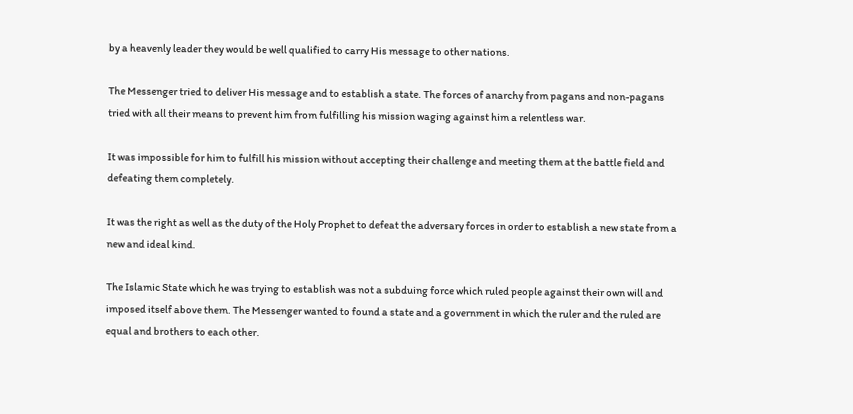by a heavenly leader they would be well qualified to carry His message to other nations.

The Messenger tried to deliver His message and to establish a state. The forces of anarchy from pagans and non-pagans tried with all their means to prevent him from fulfilling his mission waging against him a relentless war.

It was impossible for him to fulfill his mission without accepting their challenge and meeting them at the battle field and defeating them completely.

It was the right as well as the duty of the Holy Prophet to defeat the adversary forces in order to establish a new state from a new and ideal kind.

The Islamic State which he was trying to establish was not a subduing force which ruled people against their own will and imposed itself above them. The Messenger wanted to found a state and a government in which the ruler and the ruled are equal and brothers to each other.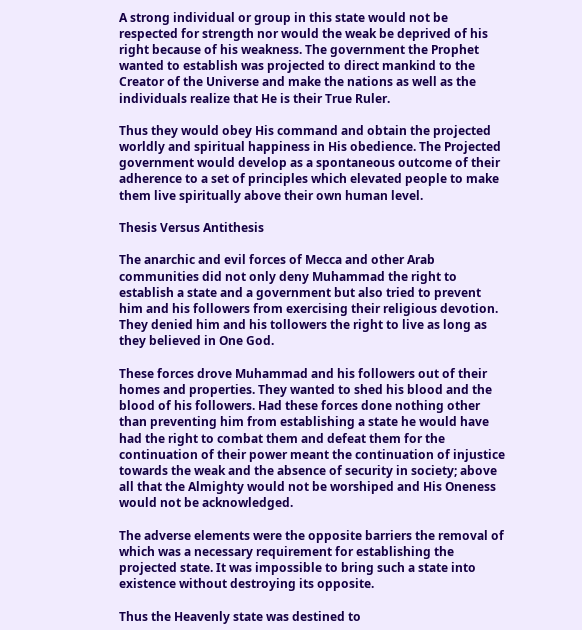A strong individual or group in this state would not be respected for strength nor would the weak be deprived of his right because of his weakness. The government the Prophet wanted to establish was projected to direct mankind to the Creator of the Universe and make the nations as well as the individuals realize that He is their True Ruler.

Thus they would obey His command and obtain the projected worldly and spiritual happiness in His obedience. The Projected government would develop as a spontaneous outcome of their adherence to a set of principles which elevated people to make them live spiritually above their own human level.

Thesis Versus Antithesis

The anarchic and evil forces of Mecca and other Arab communities did not only deny Muhammad the right to establish a state and a government but also tried to prevent him and his followers from exercising their religious devotion. They denied him and his tollowers the right to live as long as they believed in One God.

These forces drove Muhammad and his followers out of their homes and properties. They wanted to shed his blood and the blood of his followers. Had these forces done nothing other than preventing him from establishing a state he would have had the right to combat them and defeat them for the continuation of their power meant the continuation of injustice towards the weak and the absence of security in society; above all that the Almighty would not be worshiped and His Oneness would not be acknowledged.

The adverse elements were the opposite barriers the removal of which was a necessary requirement for establishing the projected state. It was impossible to bring such a state into existence without destroying its opposite.

Thus the Heavenly state was destined to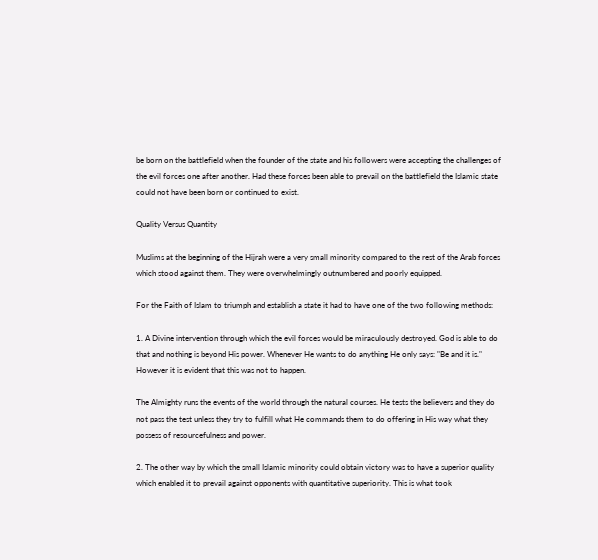be born on the battlefield when the founder of the state and his followers were accepting the challenges of the evil forces one after another. Had these forces been able to prevail on the battlefield the Islamic state could not have been born or continued to exist.

Quality Versus Quantity

Muslims at the beginning of the Hijrah were a very small minority compared to the rest of the Arab forces which stood against them. They were overwhelmingly outnumbered and poorly equipped.

For the Faith of Islam to triumph and establish a state it had to have one of the two following methods:

1. A Divine intervention through which the evil forces would be miraculously destroyed. God is able to do that and nothing is beyond His power. Whenever He wants to do anything He only says: "Be and it is." However it is evident that this was not to happen.

The Almighty runs the events of the world through the natural courses. He tests the believers and they do not pass the test unless they try to fulfill what He commands them to do offering in His way what they possess of resourcefulness and power.

2. The other way by which the small Islamic minority could obtain victory was to have a superior quality which enabled it to prevail against opponents with quantitative superiority. This is what took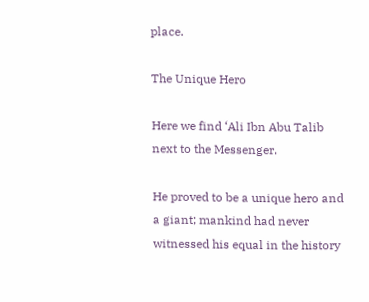place.

The Unique Hero

Here we find ‘Ali Ibn Abu Talib next to the Messenger.

He proved to be a unique hero and a giant; mankind had never witnessed his equal in the history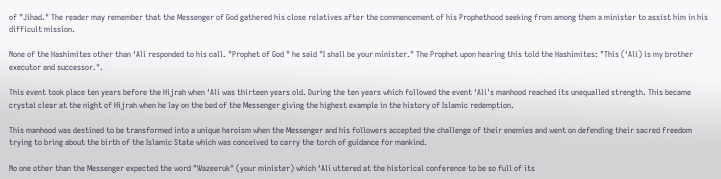of "Jihad." The reader may remember that the Messenger of God gathered his close relatives after the commencement of his Prophethood seeking from among them a minister to assist him in his difficult mission.

None of the Hashimites other than ‘Ali responded to his call. "Prophet of God " he said "I shall be your minister." The Prophet upon hearing this told the Hashimites: "This (‘Ali) is my brother executor and successor.".

This event took place ten years before the Hijrah when ‘Ali was thirteen years old. During the ten years which followed the event ‘Ali's manhood reached its unequalled strength. This became crystal clear at the night of Hijrah when he lay on the bed of the Messenger giving the highest example in the history of Islamic redemption.

This manhood was destined to be transformed into a unique heroism when the Messenger and his followers accepted the challenge of their enemies and went on defending their sacred freedom trying to bring about the birth of the Islamic State which was conceived to carry the torch of guidance for mankind.

No one other than the Messenger expected the word "Wazeeruk" (your minister) which ‘Ali uttered at the historical conference to be so full of its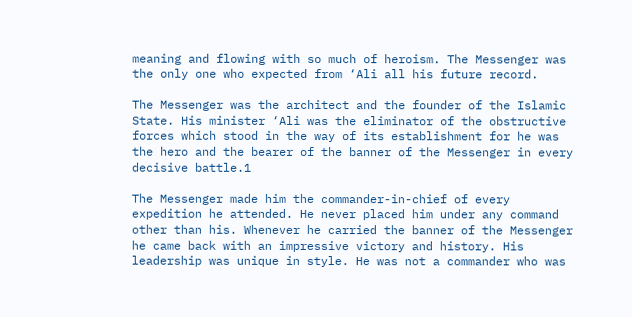meaning and flowing with so much of heroism. The Messenger was the only one who expected from ‘Ali all his future record.

The Messenger was the architect and the founder of the Islamic State. His minister ‘Ali was the eliminator of the obstructive forces which stood in the way of its establishment for he was the hero and the bearer of the banner of the Messenger in every decisive battle.1

The Messenger made him the commander-in-chief of every expedition he attended. He never placed him under any command other than his. Whenever he carried the banner of the Messenger he came back with an impressive victory and history. His leadership was unique in style. He was not a commander who was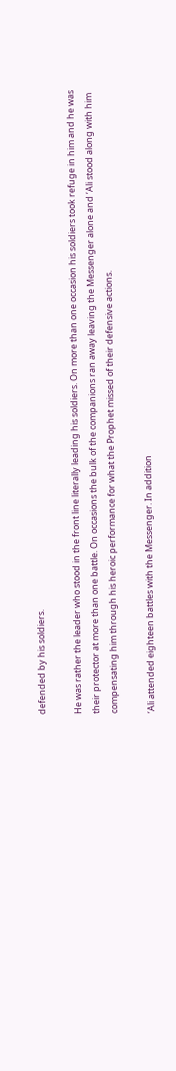defended by his soldiers.

He was rather the leader who stood in the front line literally leading his soldiers. On more than one occasion his soldiers took refuge in him and he was their protector at more than one battle. On occasions the bulk of the companions ran away leaving the Messenger alone and ‘Ali stood along with him compensating him through his heroic performance for what the Prophet missed of their defensive actions.

‘Ali attended eighteen battles with the Messenger. In addition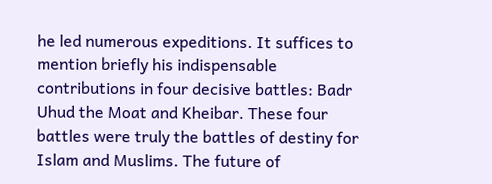he led numerous expeditions. It suffices to mention briefly his indispensable contributions in four decisive battles: Badr Uhud the Moat and Kheibar. These four battles were truly the battles of destiny for Islam and Muslims. The future of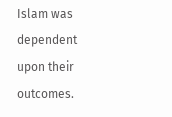Islam was dependent upon their outcomes.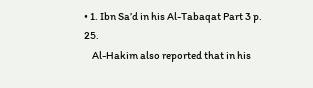• 1. Ibn Sa’d in his Al-Tabaqat Part 3 p. 25.
    Al-Hakim also reported that in his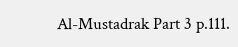Al-Mustadrak Part 3 p.111.